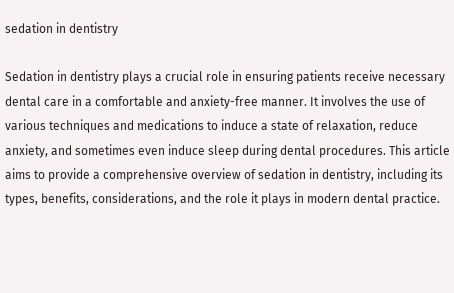sedation in dentistry

Sedation in dentistry plays a crucial role in ensuring patients receive necessary dental care in a comfortable and anxiety-free manner. It involves the use of various techniques and medications to induce a state of relaxation, reduce anxiety, and sometimes even induce sleep during dental procedures. This article aims to provide a comprehensive overview of sedation in dentistry, including its types, benefits, considerations, and the role it plays in modern dental practice.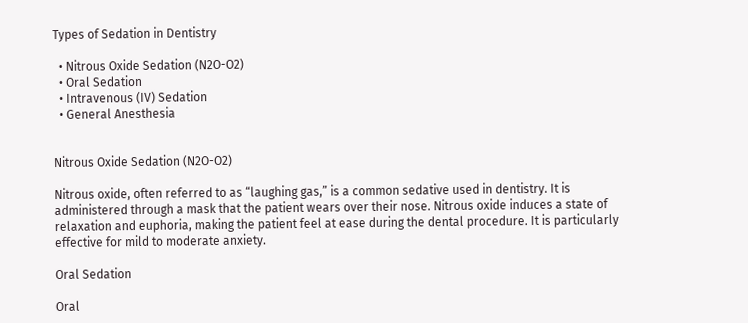Types of Sedation in Dentistry

  • Nitrous Oxide Sedation (N2O-O2)
  • Oral Sedation
  • Intravenous (IV) Sedation
  • General Anesthesia


Nitrous Oxide Sedation (N2O-O2)

Nitrous oxide, often referred to as “laughing gas,” is a common sedative used in dentistry. It is administered through a mask that the patient wears over their nose. Nitrous oxide induces a state of relaxation and euphoria, making the patient feel at ease during the dental procedure. It is particularly effective for mild to moderate anxiety.

Oral Sedation

Oral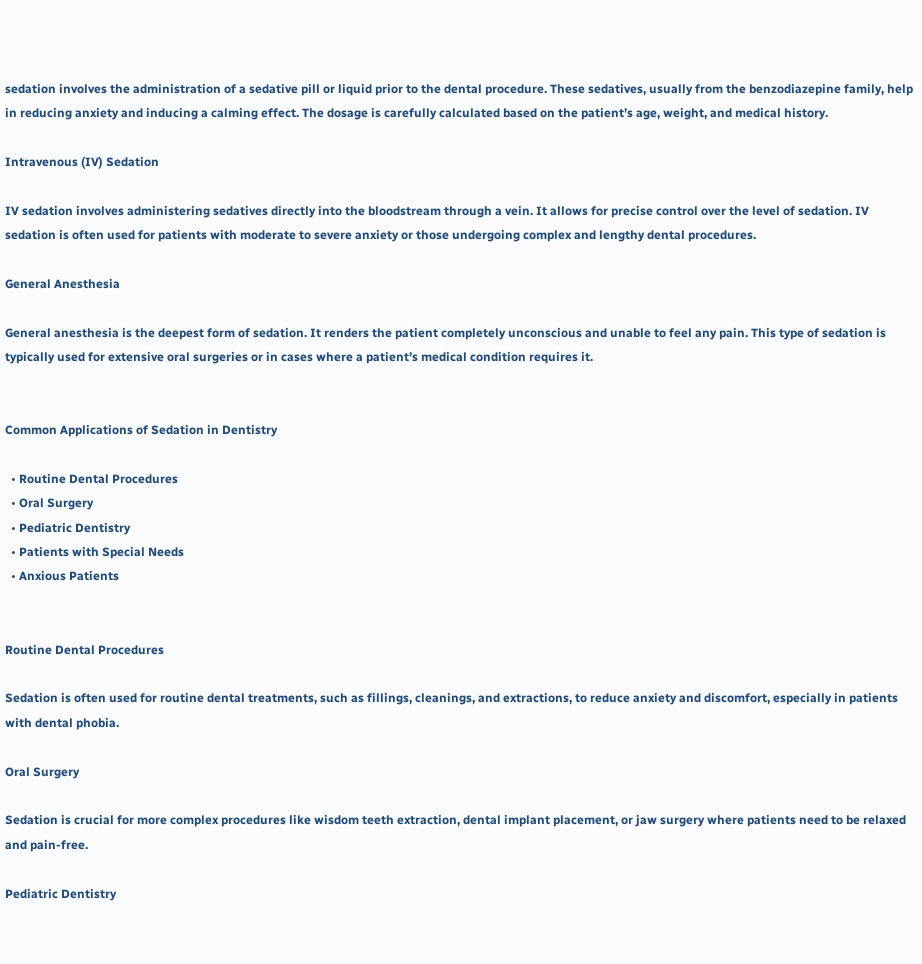sedation involves the administration of a sedative pill or liquid prior to the dental procedure. These sedatives, usually from the benzodiazepine family, help in reducing anxiety and inducing a calming effect. The dosage is carefully calculated based on the patient’s age, weight, and medical history.

Intravenous (IV) Sedation

IV sedation involves administering sedatives directly into the bloodstream through a vein. It allows for precise control over the level of sedation. IV sedation is often used for patients with moderate to severe anxiety or those undergoing complex and lengthy dental procedures.

General Anesthesia

General anesthesia is the deepest form of sedation. It renders the patient completely unconscious and unable to feel any pain. This type of sedation is typically used for extensive oral surgeries or in cases where a patient’s medical condition requires it.


Common Applications of Sedation in Dentistry

  • Routine Dental Procedures
  • Oral Surgery
  • Pediatric Dentistry
  • Patients with Special Needs
  • Anxious Patients


Routine Dental Procedures

Sedation is often used for routine dental treatments, such as fillings, cleanings, and extractions, to reduce anxiety and discomfort, especially in patients with dental phobia.

Oral Surgery

Sedation is crucial for more complex procedures like wisdom teeth extraction, dental implant placement, or jaw surgery where patients need to be relaxed and pain-free.

Pediatric Dentistry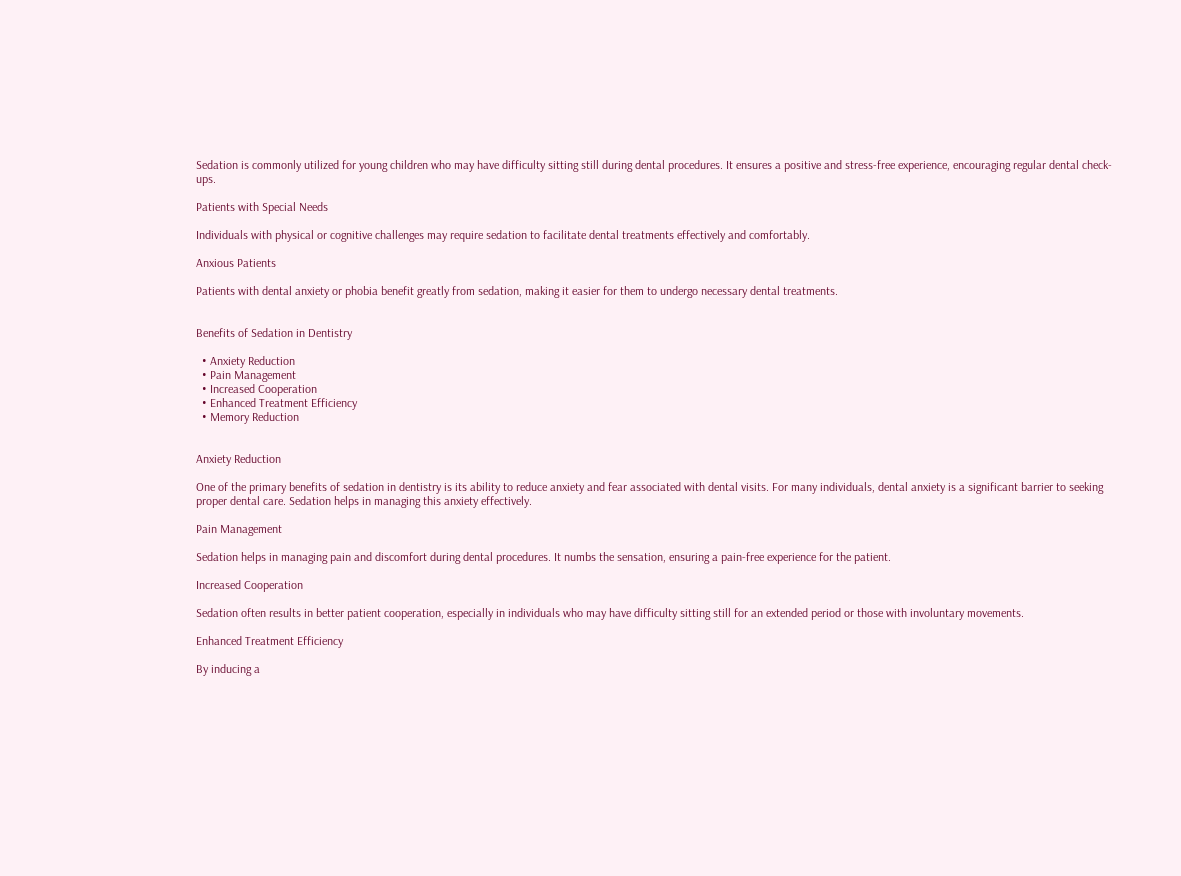Sedation is commonly utilized for young children who may have difficulty sitting still during dental procedures. It ensures a positive and stress-free experience, encouraging regular dental check-ups.

Patients with Special Needs

Individuals with physical or cognitive challenges may require sedation to facilitate dental treatments effectively and comfortably.

Anxious Patients

Patients with dental anxiety or phobia benefit greatly from sedation, making it easier for them to undergo necessary dental treatments.


Benefits of Sedation in Dentistry

  • Anxiety Reduction
  • Pain Management
  • Increased Cooperation
  • Enhanced Treatment Efficiency
  • Memory Reduction


Anxiety Reduction

One of the primary benefits of sedation in dentistry is its ability to reduce anxiety and fear associated with dental visits. For many individuals, dental anxiety is a significant barrier to seeking proper dental care. Sedation helps in managing this anxiety effectively.

Pain Management

Sedation helps in managing pain and discomfort during dental procedures. It numbs the sensation, ensuring a pain-free experience for the patient.

Increased Cooperation

Sedation often results in better patient cooperation, especially in individuals who may have difficulty sitting still for an extended period or those with involuntary movements.

Enhanced Treatment Efficiency

By inducing a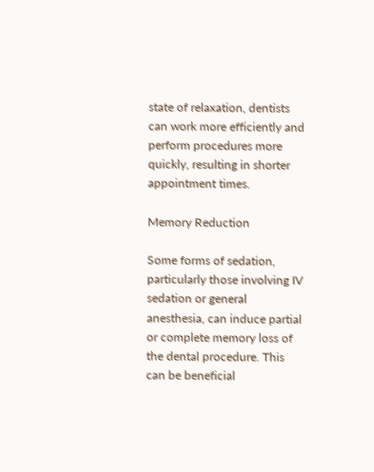state of relaxation, dentists can work more efficiently and perform procedures more quickly, resulting in shorter appointment times.

Memory Reduction

Some forms of sedation, particularly those involving IV sedation or general anesthesia, can induce partial or complete memory loss of the dental procedure. This can be beneficial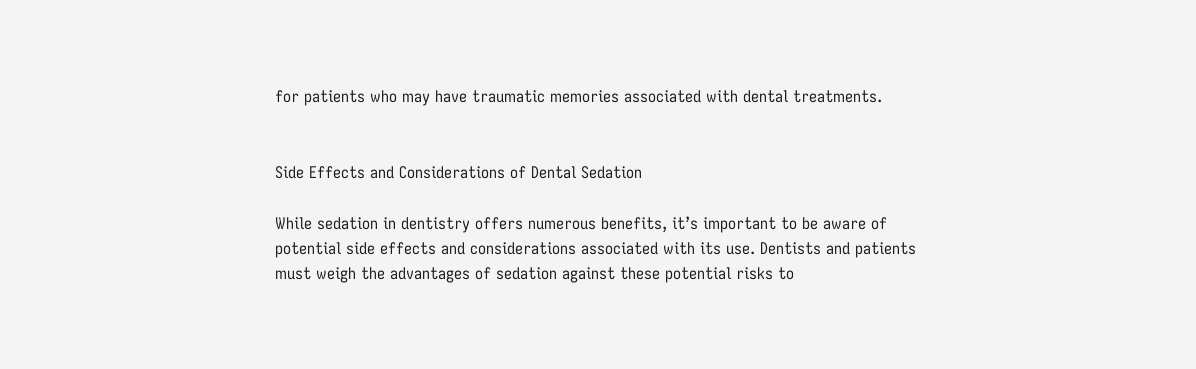for patients who may have traumatic memories associated with dental treatments.


Side Effects and Considerations of Dental Sedation

While sedation in dentistry offers numerous benefits, it’s important to be aware of potential side effects and considerations associated with its use. Dentists and patients must weigh the advantages of sedation against these potential risks to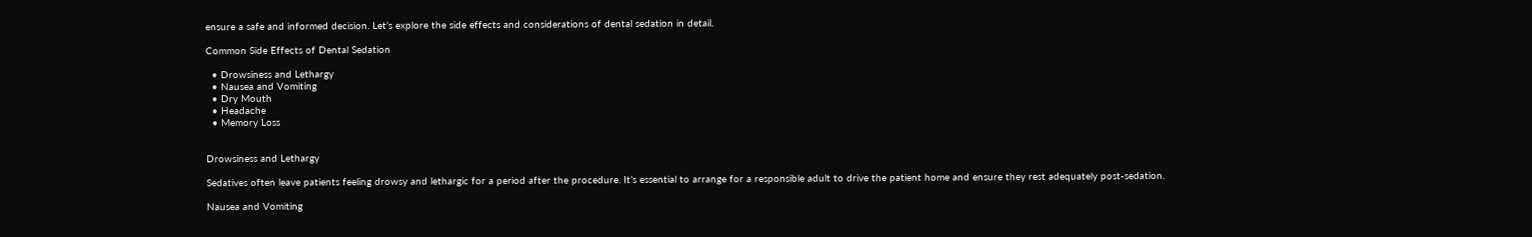ensure a safe and informed decision. Let’s explore the side effects and considerations of dental sedation in detail.

Common Side Effects of Dental Sedation

  • Drowsiness and Lethargy
  • Nausea and Vomiting
  • Dry Mouth
  • Headache
  • Memory Loss


Drowsiness and Lethargy

Sedatives often leave patients feeling drowsy and lethargic for a period after the procedure. It’s essential to arrange for a responsible adult to drive the patient home and ensure they rest adequately post-sedation.

Nausea and Vomiting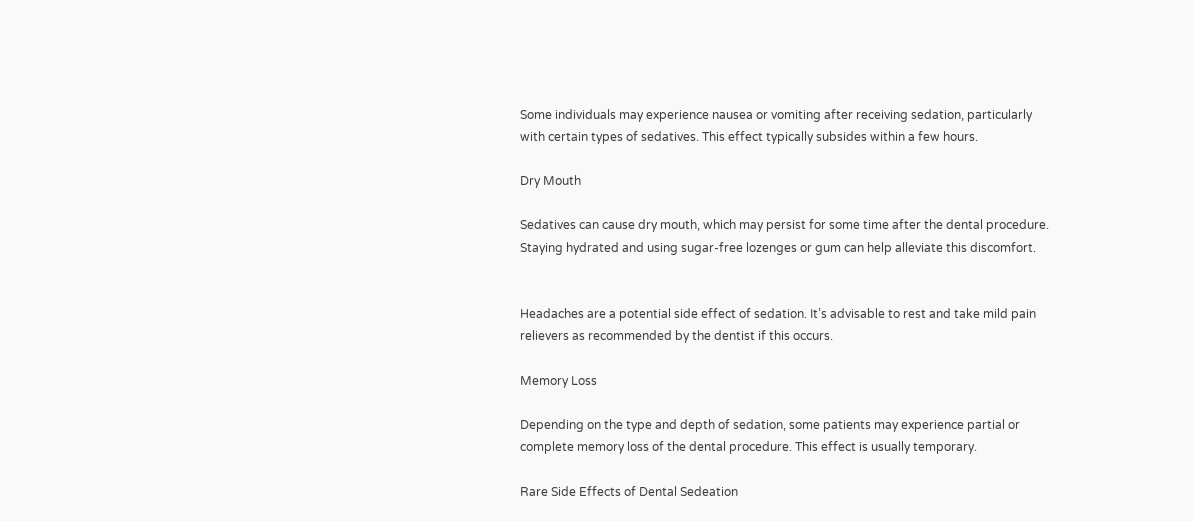Some individuals may experience nausea or vomiting after receiving sedation, particularly with certain types of sedatives. This effect typically subsides within a few hours.

Dry Mouth

Sedatives can cause dry mouth, which may persist for some time after the dental procedure. Staying hydrated and using sugar-free lozenges or gum can help alleviate this discomfort.


Headaches are a potential side effect of sedation. It’s advisable to rest and take mild pain relievers as recommended by the dentist if this occurs.

Memory Loss

Depending on the type and depth of sedation, some patients may experience partial or complete memory loss of the dental procedure. This effect is usually temporary.

Rare Side Effects of Dental Sedeation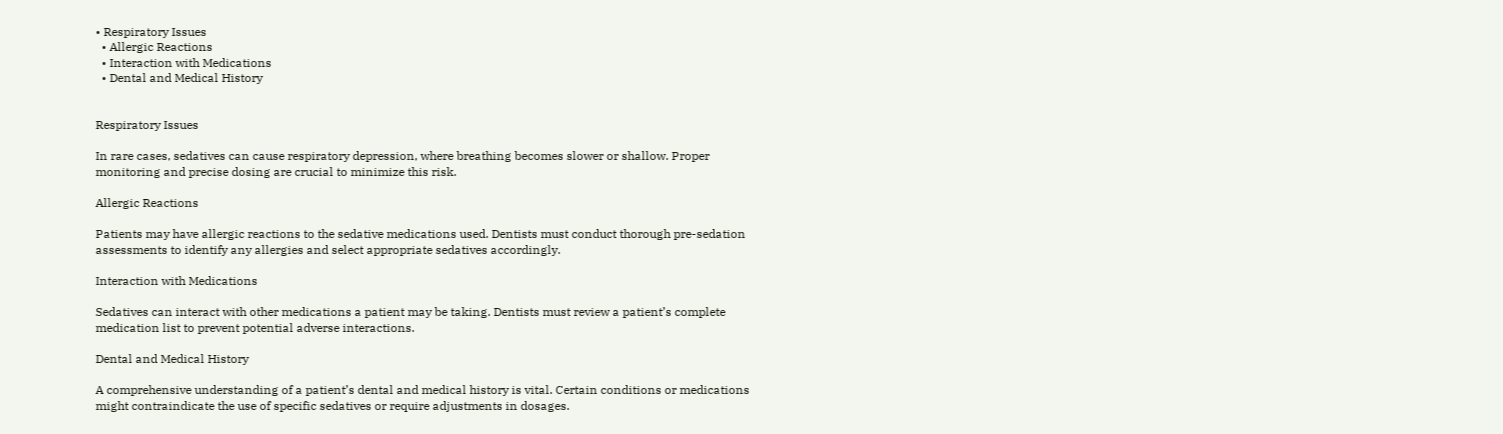• Respiratory Issues
  • Allergic Reactions
  • Interaction with Medications
  • Dental and Medical History


Respiratory Issues

In rare cases, sedatives can cause respiratory depression, where breathing becomes slower or shallow. Proper monitoring and precise dosing are crucial to minimize this risk.

Allergic Reactions

Patients may have allergic reactions to the sedative medications used. Dentists must conduct thorough pre-sedation assessments to identify any allergies and select appropriate sedatives accordingly.

Interaction with Medications

Sedatives can interact with other medications a patient may be taking. Dentists must review a patient’s complete medication list to prevent potential adverse interactions.

Dental and Medical History

A comprehensive understanding of a patient’s dental and medical history is vital. Certain conditions or medications might contraindicate the use of specific sedatives or require adjustments in dosages.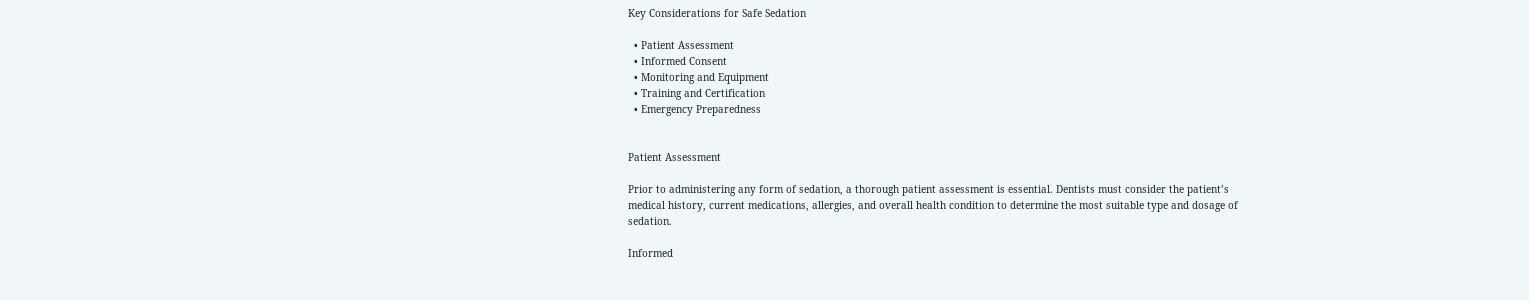Key Considerations for Safe Sedation

  • Patient Assessment
  • Informed Consent
  • Monitoring and Equipment
  • Training and Certification
  • Emergency Preparedness


Patient Assessment

Prior to administering any form of sedation, a thorough patient assessment is essential. Dentists must consider the patient’s medical history, current medications, allergies, and overall health condition to determine the most suitable type and dosage of sedation.

Informed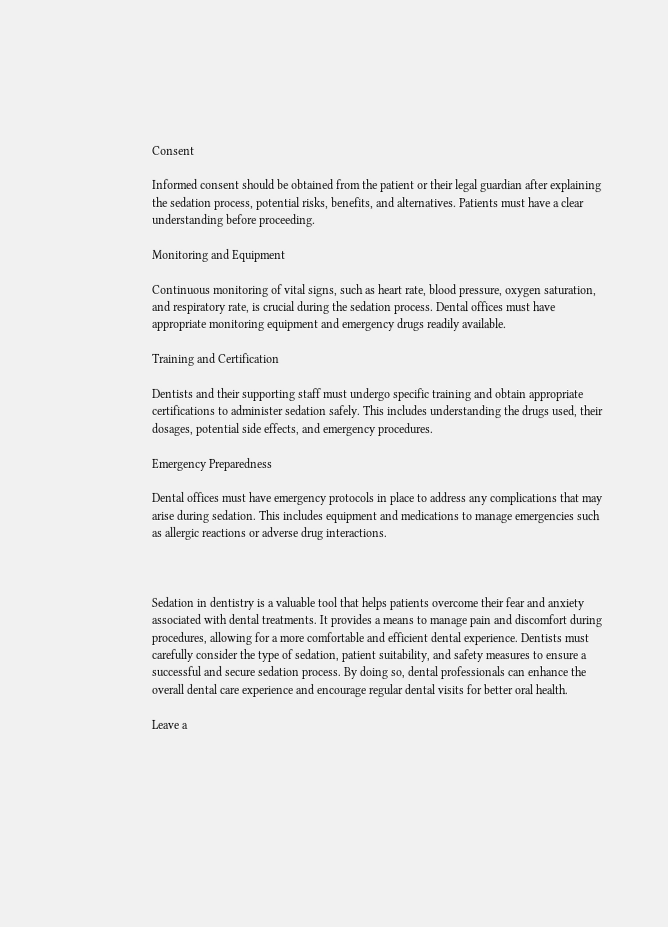Consent

Informed consent should be obtained from the patient or their legal guardian after explaining the sedation process, potential risks, benefits, and alternatives. Patients must have a clear understanding before proceeding.

Monitoring and Equipment

Continuous monitoring of vital signs, such as heart rate, blood pressure, oxygen saturation, and respiratory rate, is crucial during the sedation process. Dental offices must have appropriate monitoring equipment and emergency drugs readily available.

Training and Certification

Dentists and their supporting staff must undergo specific training and obtain appropriate certifications to administer sedation safely. This includes understanding the drugs used, their dosages, potential side effects, and emergency procedures.

Emergency Preparedness

Dental offices must have emergency protocols in place to address any complications that may arise during sedation. This includes equipment and medications to manage emergencies such as allergic reactions or adverse drug interactions.



Sedation in dentistry is a valuable tool that helps patients overcome their fear and anxiety associated with dental treatments. It provides a means to manage pain and discomfort during procedures, allowing for a more comfortable and efficient dental experience. Dentists must carefully consider the type of sedation, patient suitability, and safety measures to ensure a successful and secure sedation process. By doing so, dental professionals can enhance the overall dental care experience and encourage regular dental visits for better oral health.

Leave a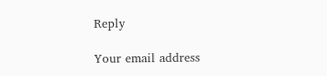Reply

Your email address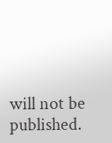will not be published.